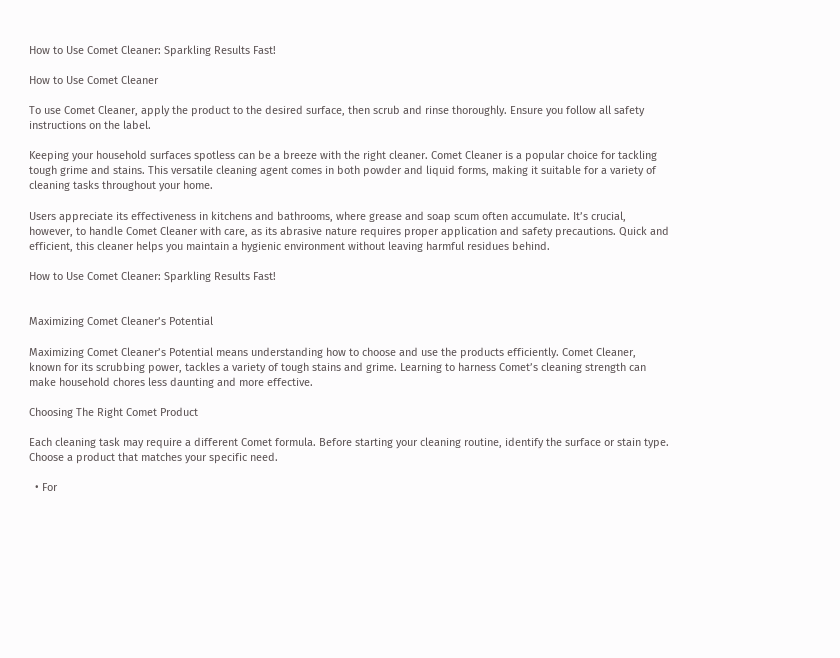How to Use Comet Cleaner: Sparkling Results Fast!

How to Use Comet Cleaner

To use Comet Cleaner, apply the product to the desired surface, then scrub and rinse thoroughly. Ensure you follow all safety instructions on the label.

Keeping your household surfaces spotless can be a breeze with the right cleaner. Comet Cleaner is a popular choice for tackling tough grime and stains. This versatile cleaning agent comes in both powder and liquid forms, making it suitable for a variety of cleaning tasks throughout your home.

Users appreciate its effectiveness in kitchens and bathrooms, where grease and soap scum often accumulate. It’s crucial, however, to handle Comet Cleaner with care, as its abrasive nature requires proper application and safety precautions. Quick and efficient, this cleaner helps you maintain a hygienic environment without leaving harmful residues behind.

How to Use Comet Cleaner: Sparkling Results Fast!


Maximizing Comet Cleaner’s Potential

Maximizing Comet Cleaner’s Potential means understanding how to choose and use the products efficiently. Comet Cleaner, known for its scrubbing power, tackles a variety of tough stains and grime. Learning to harness Comet’s cleaning strength can make household chores less daunting and more effective.

Choosing The Right Comet Product

Each cleaning task may require a different Comet formula. Before starting your cleaning routine, identify the surface or stain type. Choose a product that matches your specific need.

  • For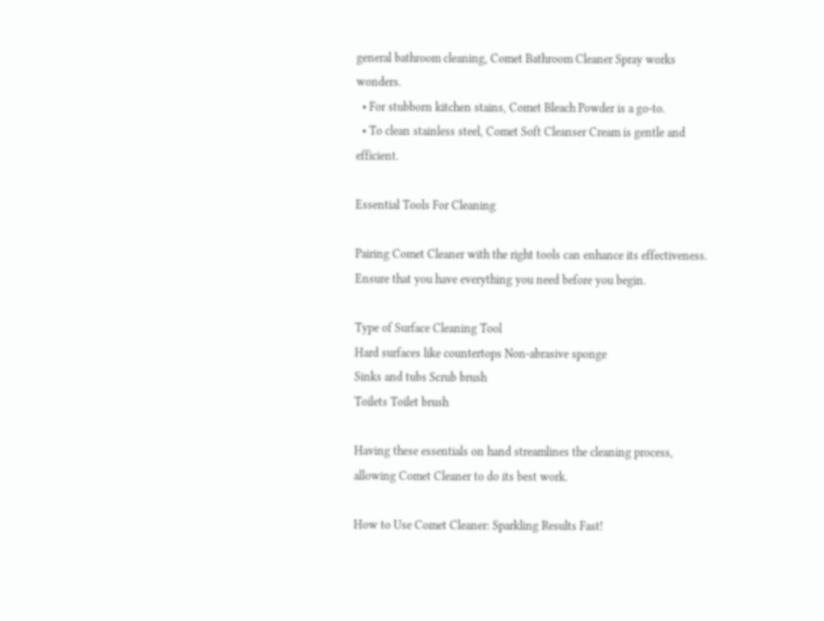general bathroom cleaning, Comet Bathroom Cleaner Spray works wonders.
  • For stubborn kitchen stains, Comet Bleach Powder is a go-to.
  • To clean stainless steel, Comet Soft Cleanser Cream is gentle and efficient.

Essential Tools For Cleaning

Pairing Comet Cleaner with the right tools can enhance its effectiveness. Ensure that you have everything you need before you begin.

Type of Surface Cleaning Tool
Hard surfaces like countertops Non-abrasive sponge
Sinks and tubs Scrub brush
Toilets Toilet brush

Having these essentials on hand streamlines the cleaning process, allowing Comet Cleaner to do its best work.

How to Use Comet Cleaner: Sparkling Results Fast!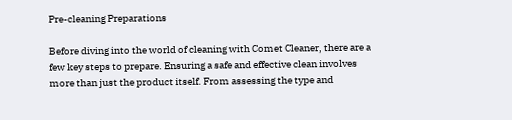Pre-cleaning Preparations

Before diving into the world of cleaning with Comet Cleaner, there are a few key steps to prepare. Ensuring a safe and effective clean involves more than just the product itself. From assessing the type and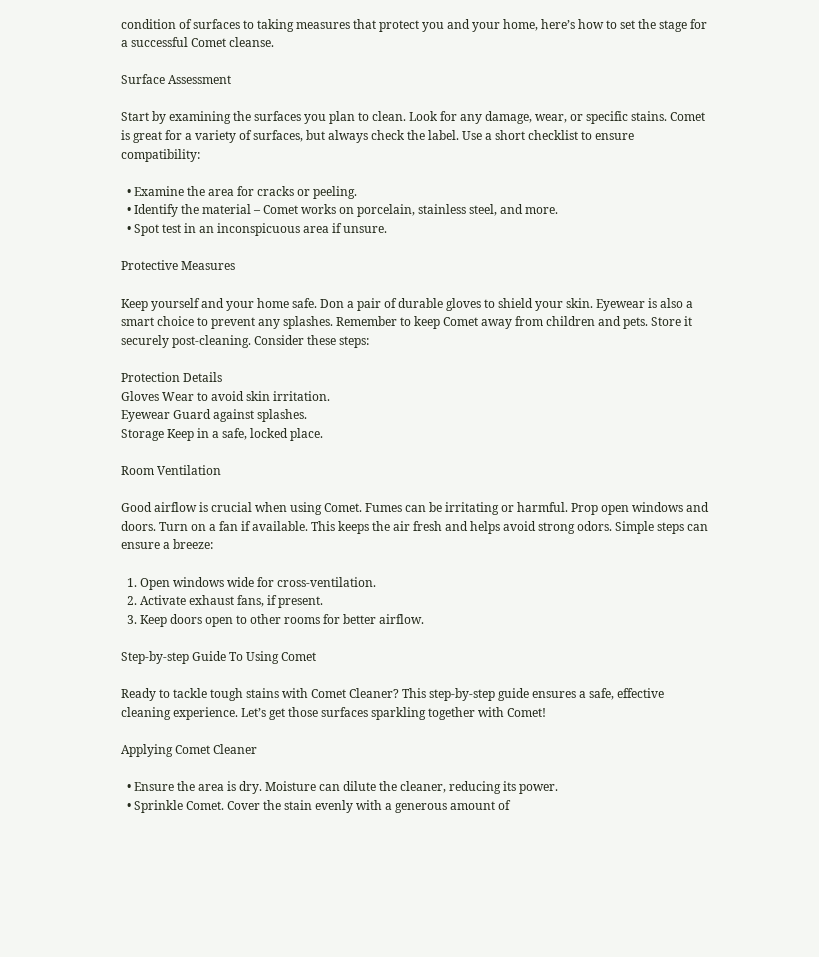condition of surfaces to taking measures that protect you and your home, here’s how to set the stage for a successful Comet cleanse.

Surface Assessment

Start by examining the surfaces you plan to clean. Look for any damage, wear, or specific stains. Comet is great for a variety of surfaces, but always check the label. Use a short checklist to ensure compatibility:

  • Examine the area for cracks or peeling.
  • Identify the material – Comet works on porcelain, stainless steel, and more.
  • Spot test in an inconspicuous area if unsure.

Protective Measures

Keep yourself and your home safe. Don a pair of durable gloves to shield your skin. Eyewear is also a smart choice to prevent any splashes. Remember to keep Comet away from children and pets. Store it securely post-cleaning. Consider these steps:

Protection Details
Gloves Wear to avoid skin irritation.
Eyewear Guard against splashes.
Storage Keep in a safe, locked place.

Room Ventilation

Good airflow is crucial when using Comet. Fumes can be irritating or harmful. Prop open windows and doors. Turn on a fan if available. This keeps the air fresh and helps avoid strong odors. Simple steps can ensure a breeze:

  1. Open windows wide for cross-ventilation.
  2. Activate exhaust fans, if present.
  3. Keep doors open to other rooms for better airflow.

Step-by-step Guide To Using Comet

Ready to tackle tough stains with Comet Cleaner? This step-by-step guide ensures a safe, effective cleaning experience. Let’s get those surfaces sparkling together with Comet!

Applying Comet Cleaner

  • Ensure the area is dry. Moisture can dilute the cleaner, reducing its power.
  • Sprinkle Comet. Cover the stain evenly with a generous amount of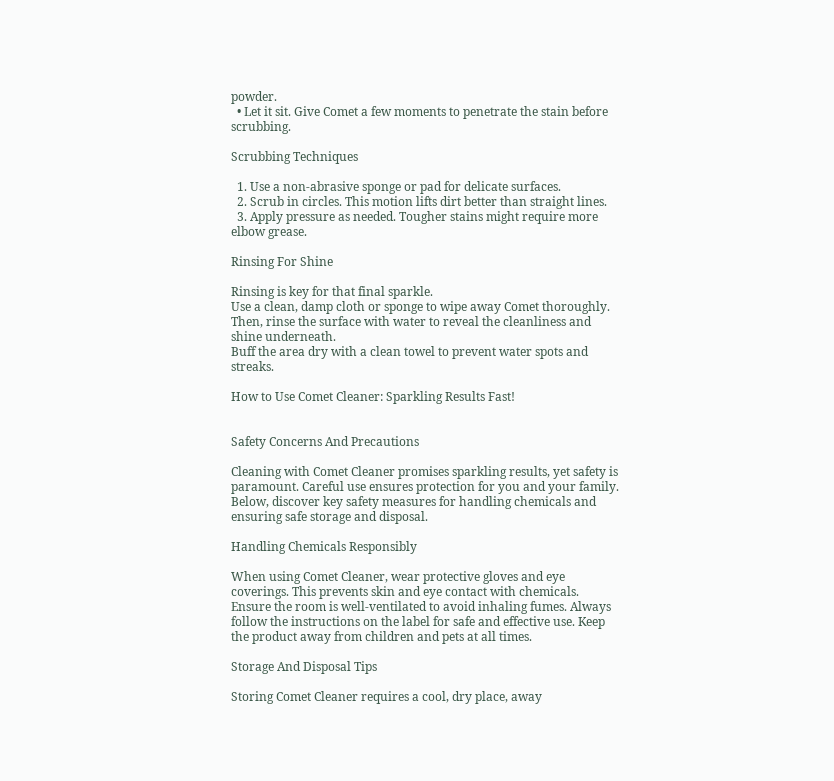powder.
  • Let it sit. Give Comet a few moments to penetrate the stain before scrubbing.

Scrubbing Techniques

  1. Use a non-abrasive sponge or pad for delicate surfaces.
  2. Scrub in circles. This motion lifts dirt better than straight lines.
  3. Apply pressure as needed. Tougher stains might require more elbow grease.

Rinsing For Shine

Rinsing is key for that final sparkle.
Use a clean, damp cloth or sponge to wipe away Comet thoroughly.
Then, rinse the surface with water to reveal the cleanliness and shine underneath.
Buff the area dry with a clean towel to prevent water spots and streaks.

How to Use Comet Cleaner: Sparkling Results Fast!


Safety Concerns And Precautions

Cleaning with Comet Cleaner promises sparkling results, yet safety is paramount. Careful use ensures protection for you and your family. Below, discover key safety measures for handling chemicals and ensuring safe storage and disposal.

Handling Chemicals Responsibly

When using Comet Cleaner, wear protective gloves and eye coverings. This prevents skin and eye contact with chemicals. Ensure the room is well-ventilated to avoid inhaling fumes. Always follow the instructions on the label for safe and effective use. Keep the product away from children and pets at all times.

Storage And Disposal Tips

Storing Comet Cleaner requires a cool, dry place, away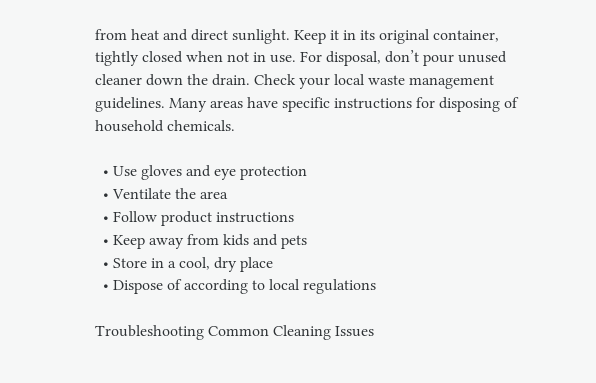from heat and direct sunlight. Keep it in its original container, tightly closed when not in use. For disposal, don’t pour unused cleaner down the drain. Check your local waste management guidelines. Many areas have specific instructions for disposing of household chemicals.

  • Use gloves and eye protection
  • Ventilate the area
  • Follow product instructions
  • Keep away from kids and pets
  • Store in a cool, dry place
  • Dispose of according to local regulations

Troubleshooting Common Cleaning Issues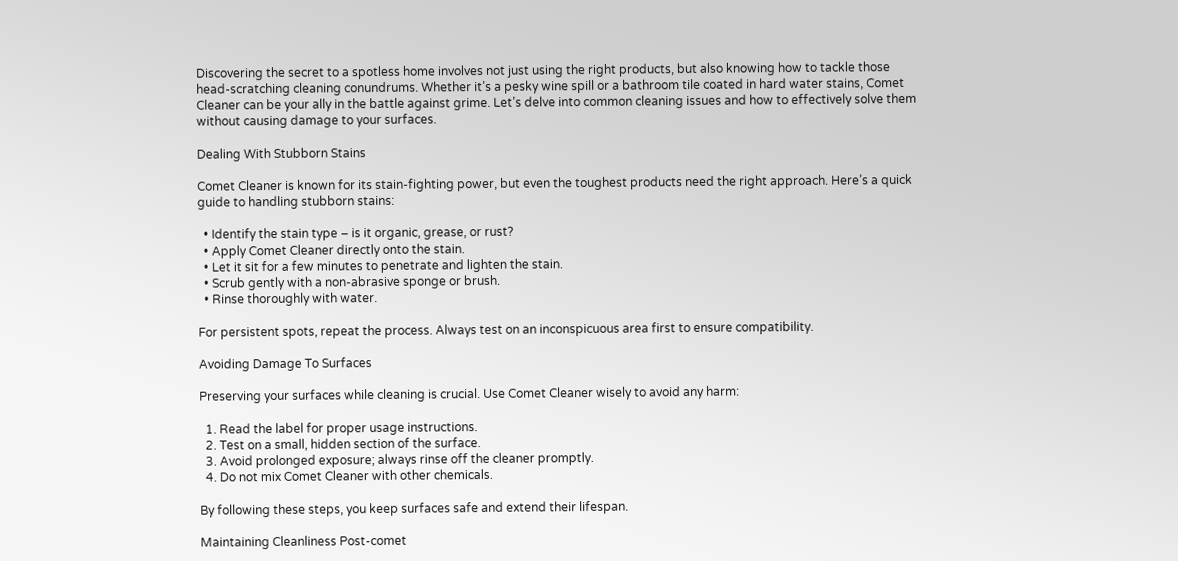Discovering the secret to a spotless home involves not just using the right products, but also knowing how to tackle those head-scratching cleaning conundrums. Whether it’s a pesky wine spill or a bathroom tile coated in hard water stains, Comet Cleaner can be your ally in the battle against grime. Let’s delve into common cleaning issues and how to effectively solve them without causing damage to your surfaces.

Dealing With Stubborn Stains

Comet Cleaner is known for its stain-fighting power, but even the toughest products need the right approach. Here’s a quick guide to handling stubborn stains:

  • Identify the stain type – is it organic, grease, or rust?
  • Apply Comet Cleaner directly onto the stain.
  • Let it sit for a few minutes to penetrate and lighten the stain.
  • Scrub gently with a non-abrasive sponge or brush.
  • Rinse thoroughly with water.

For persistent spots, repeat the process. Always test on an inconspicuous area first to ensure compatibility.

Avoiding Damage To Surfaces

Preserving your surfaces while cleaning is crucial. Use Comet Cleaner wisely to avoid any harm:

  1. Read the label for proper usage instructions.
  2. Test on a small, hidden section of the surface.
  3. Avoid prolonged exposure; always rinse off the cleaner promptly.
  4. Do not mix Comet Cleaner with other chemicals.

By following these steps, you keep surfaces safe and extend their lifespan.

Maintaining Cleanliness Post-comet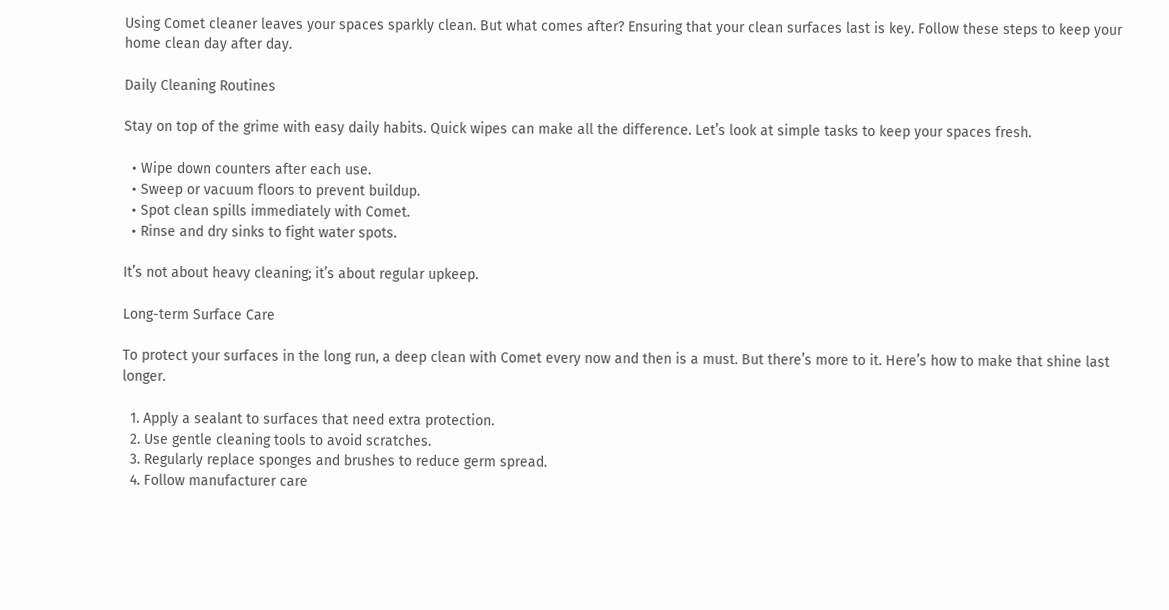Using Comet cleaner leaves your spaces sparkly clean. But what comes after? Ensuring that your clean surfaces last is key. Follow these steps to keep your home clean day after day.

Daily Cleaning Routines

Stay on top of the grime with easy daily habits. Quick wipes can make all the difference. Let’s look at simple tasks to keep your spaces fresh.

  • Wipe down counters after each use.
  • Sweep or vacuum floors to prevent buildup.
  • Spot clean spills immediately with Comet.
  • Rinse and dry sinks to fight water spots.

It’s not about heavy cleaning; it’s about regular upkeep.

Long-term Surface Care

To protect your surfaces in the long run, a deep clean with Comet every now and then is a must. But there’s more to it. Here’s how to make that shine last longer.

  1. Apply a sealant to surfaces that need extra protection.
  2. Use gentle cleaning tools to avoid scratches.
  3. Regularly replace sponges and brushes to reduce germ spread.
  4. Follow manufacturer care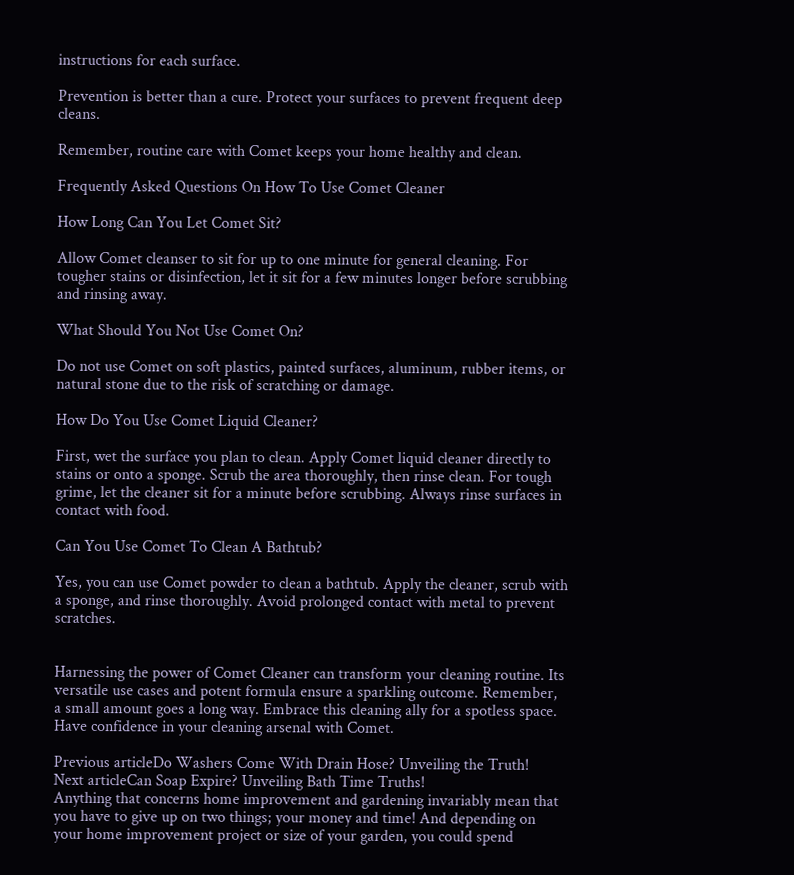instructions for each surface.

Prevention is better than a cure. Protect your surfaces to prevent frequent deep cleans.

Remember, routine care with Comet keeps your home healthy and clean.

Frequently Asked Questions On How To Use Comet Cleaner

How Long Can You Let Comet Sit?

Allow Comet cleanser to sit for up to one minute for general cleaning. For tougher stains or disinfection, let it sit for a few minutes longer before scrubbing and rinsing away.

What Should You Not Use Comet On?

Do not use Comet on soft plastics, painted surfaces, aluminum, rubber items, or natural stone due to the risk of scratching or damage.

How Do You Use Comet Liquid Cleaner?

First, wet the surface you plan to clean. Apply Comet liquid cleaner directly to stains or onto a sponge. Scrub the area thoroughly, then rinse clean. For tough grime, let the cleaner sit for a minute before scrubbing. Always rinse surfaces in contact with food.

Can You Use Comet To Clean A Bathtub?

Yes, you can use Comet powder to clean a bathtub. Apply the cleaner, scrub with a sponge, and rinse thoroughly. Avoid prolonged contact with metal to prevent scratches.


Harnessing the power of Comet Cleaner can transform your cleaning routine. Its versatile use cases and potent formula ensure a sparkling outcome. Remember, a small amount goes a long way. Embrace this cleaning ally for a spotless space. Have confidence in your cleaning arsenal with Comet.

Previous articleDo Washers Come With Drain Hose? Unveiling the Truth!
Next articleCan Soap Expire? Unveiling Bath Time Truths!
Anything that concerns home improvement and gardening invariably mean that you have to give up on two things; your money and time! And depending on your home improvement project or size of your garden, you could spend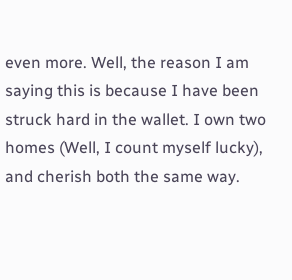even more. Well, the reason I am saying this is because I have been struck hard in the wallet. I own two homes (Well, I count myself lucky), and cherish both the same way.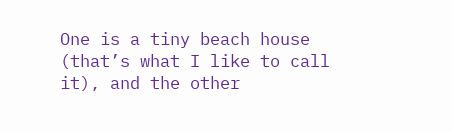One is a tiny beach house (that’s what I like to call it), and the other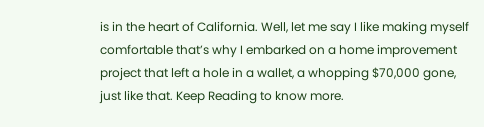is in the heart of California. Well, let me say I like making myself comfortable that’s why I embarked on a home improvement project that left a hole in a wallet, a whopping $70,000 gone, just like that. Keep Reading to know more.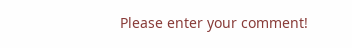Please enter your comment!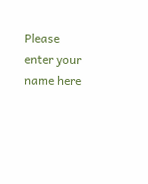Please enter your name here